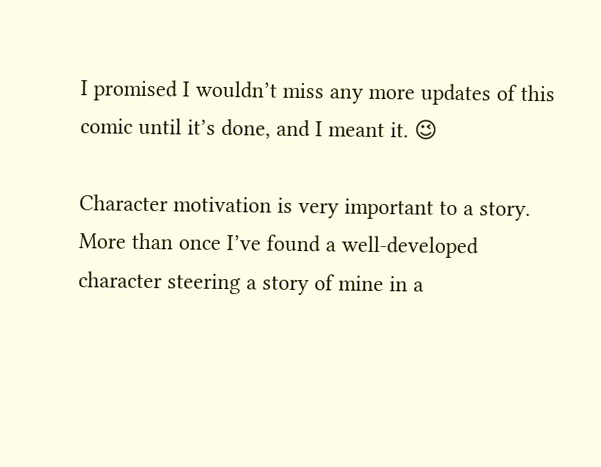I promised I wouldn’t miss any more updates of this comic until it’s done, and I meant it. 😉

Character motivation is very important to a story. More than once I’ve found a well-developed character steering a story of mine in a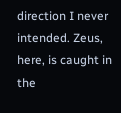direction I never intended. Zeus, here, is caught in the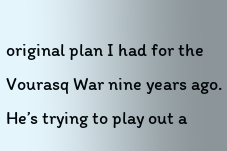original plan I had for the Vourasq War nine years ago. He’s trying to play out a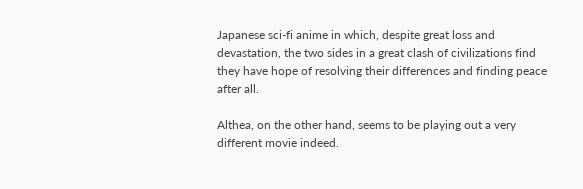Japanese sci-fi anime in which, despite great loss and devastation, the two sides in a great clash of civilizations find they have hope of resolving their differences and finding peace after all.

Althea, on the other hand, seems to be playing out a very different movie indeed.